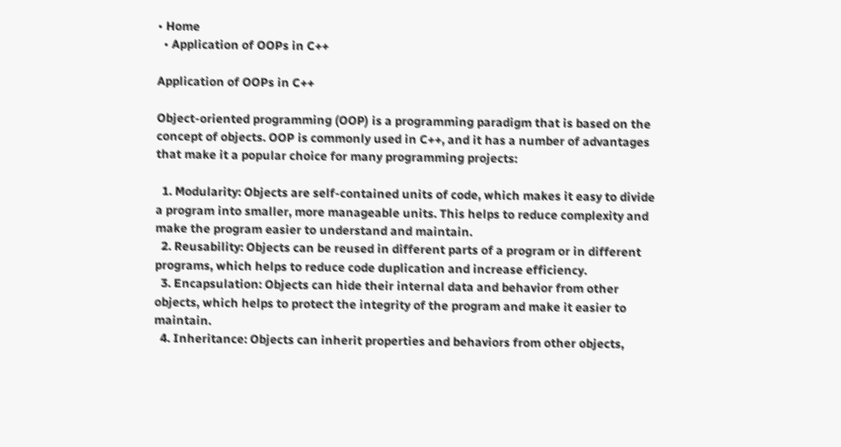• Home
  • Application of OOPs in C++

Application of OOPs in C++

Object-oriented programming (OOP) is a programming paradigm that is based on the concept of objects. OOP is commonly used in C++, and it has a number of advantages that make it a popular choice for many programming projects:

  1. Modularity: Objects are self-contained units of code, which makes it easy to divide a program into smaller, more manageable units. This helps to reduce complexity and make the program easier to understand and maintain.
  2. Reusability: Objects can be reused in different parts of a program or in different programs, which helps to reduce code duplication and increase efficiency.
  3. Encapsulation: Objects can hide their internal data and behavior from other objects, which helps to protect the integrity of the program and make it easier to maintain.
  4. Inheritance: Objects can inherit properties and behaviors from other objects,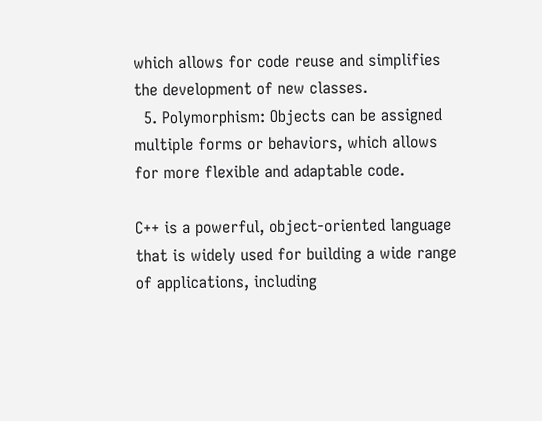which allows for code reuse and simplifies the development of new classes.
  5. Polymorphism: Objects can be assigned multiple forms or behaviors, which allows for more flexible and adaptable code.

C++ is a powerful, object-oriented language that is widely used for building a wide range of applications, including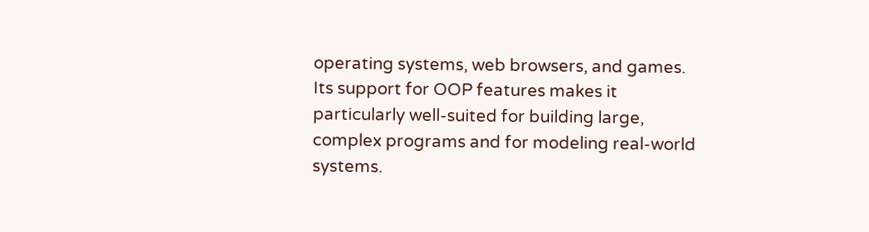operating systems, web browsers, and games. Its support for OOP features makes it particularly well-suited for building large, complex programs and for modeling real-world systems.